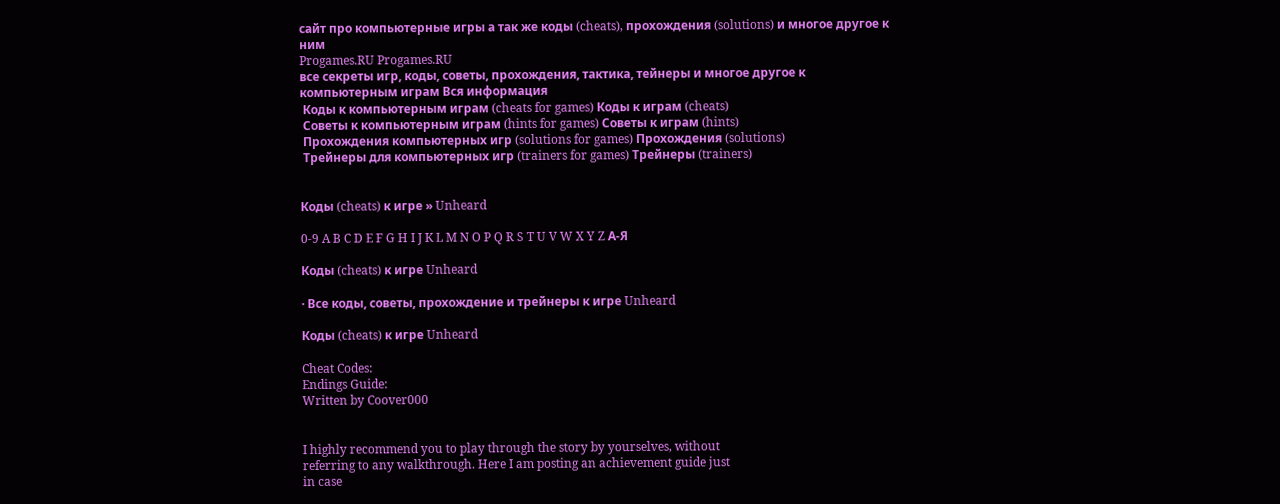сайт про компьютерные игры а так же коды (cheats), прохождения (solutions) и многое другое к ним
Progames.RU Progames.RU
все секреты игр, коды, советы, прохождения, тактика, тейнеры и многое другое к компьютерным играм Вся информация
 Коды к компьютерным играм (cheats for games) Коды к играм (cheats)
 Советы к компьютерным играм (hints for games) Советы к играм (hints)
 Прохождения компьютерных игр (solutions for games) Прохождения (solutions)
 Трейнеры для компьютерных игр (trainers for games) Трейнеры (trainers)


Коды (cheats) к игре » Unheard

0-9 A B C D E F G H I J K L M N O P Q R S T U V W X Y Z А-Я

Коды (cheats) к игре Unheard

· Все коды, советы, прохождение и трейнеры к игре Unheard

Коды (cheats) к игре Unheard

Cheat Codes:
Endings Guide:
Written by Coover000


I highly recommend you to play through the story by yourselves, without
referring to any walkthrough. Here I am posting an achievement guide just
in case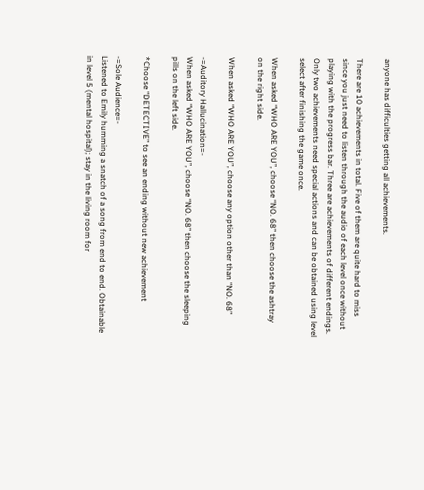anyone has difficulties getting all achievements.

There are 10 achievements in total. Five of them are quite hard to miss
since you just need to listen through the audio of each level once without
playing with the progress bar. Three are achievements of different endings.
Only two achievements need special actions and can be obtained using level
select after finishing the game once.

When asked “WHO ARE YOU”, choose “NO. 68” then choose the ashtray
on the right side.

When asked “WHO ARE YOU”, choose any option other than “NO. 68”

-=Auditory Hallucination=-
When asked “WHO ARE YOU”, choose “NO. 68” then choose the sleeping
pills on the left side.

*Choose “DETECTIVE” to see an ending without new achievement

-=Sole Audience=-
Listened to Emily humming a snatch of a song from end to end. Obtainable
in level 5 (mental hospital); stay in the living room for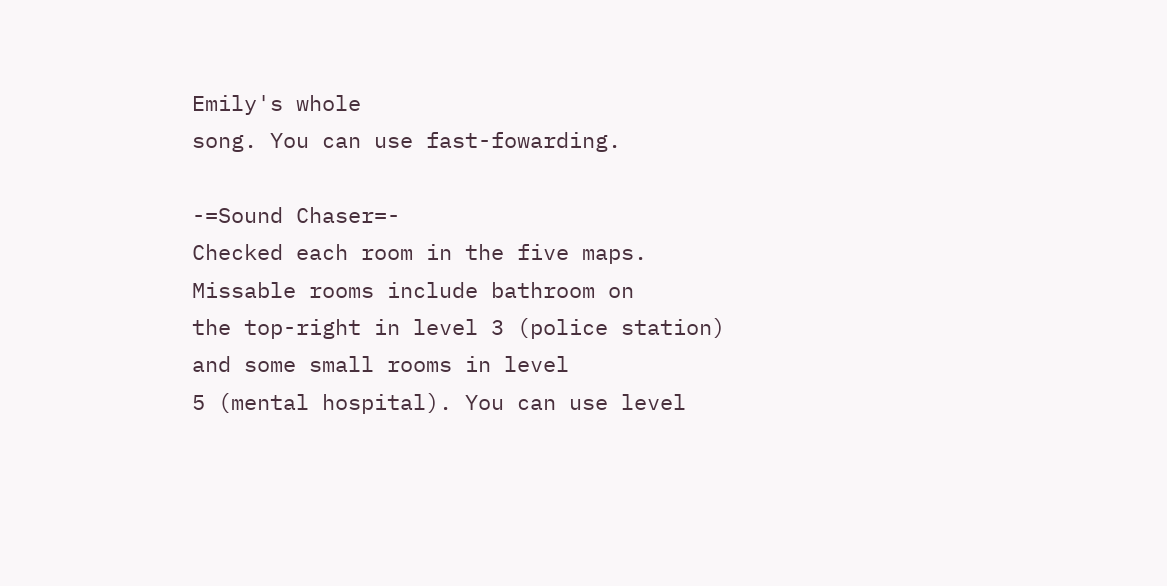Emily's whole
song. You can use fast-fowarding.

-=Sound Chaser=-
Checked each room in the five maps. Missable rooms include bathroom on
the top-right in level 3 (police station) and some small rooms in level
5 (mental hospital). You can use level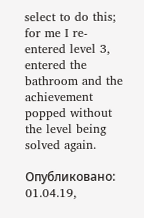select to do this; for me I re-
entered level 3, entered the bathroom and the achievement popped without
the level being solved again.

Опубликовано: 01.04.19,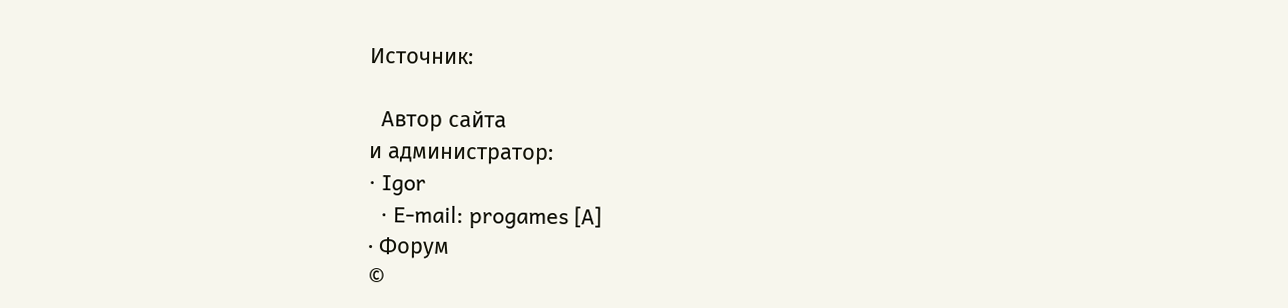Источник:

  Автор сайта
и администратор:
· Igor
  · E-mail: progames [А]
· Форум
©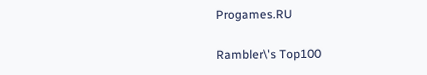Progames.RU

Rambler\'s Top100